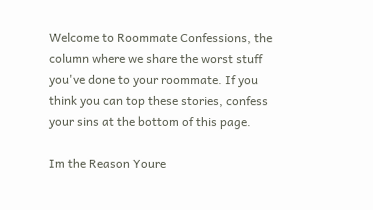Welcome to Roommate Confessions, the column where we share the worst stuff you've done to your roommate. If you think you can top these stories, confess your sins at the bottom of this page.

Im the Reason Youre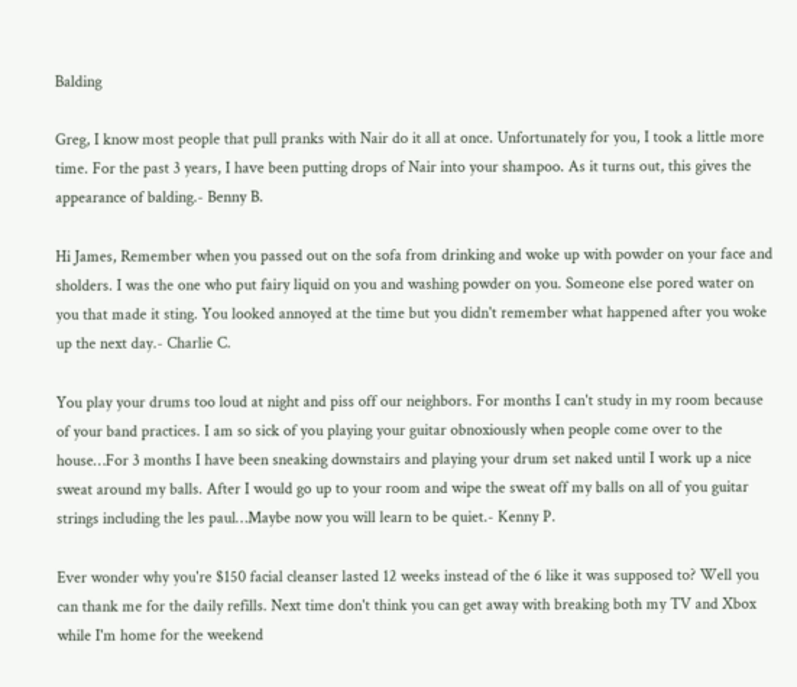Balding

Greg, I know most people that pull pranks with Nair do it all at once. Unfortunately for you, I took a little more time. For the past 3 years, I have been putting drops of Nair into your shampoo. As it turns out, this gives the appearance of balding.- Benny B.

Hi James, Remember when you passed out on the sofa from drinking and woke up with powder on your face and sholders. I was the one who put fairy liquid on you and washing powder on you. Someone else pored water on you that made it sting. You looked annoyed at the time but you didn't remember what happened after you woke up the next day.- Charlie C.

You play your drums too loud at night and piss off our neighbors. For months I can't study in my room because of your band practices. I am so sick of you playing your guitar obnoxiously when people come over to the house…For 3 months I have been sneaking downstairs and playing your drum set naked until I work up a nice sweat around my balls. After I would go up to your room and wipe the sweat off my balls on all of you guitar strings including the les paul…Maybe now you will learn to be quiet.- Kenny P.

Ever wonder why you're $150 facial cleanser lasted 12 weeks instead of the 6 like it was supposed to? Well you can thank me for the daily refills. Next time don't think you can get away with breaking both my TV and Xbox while I'm home for the weekend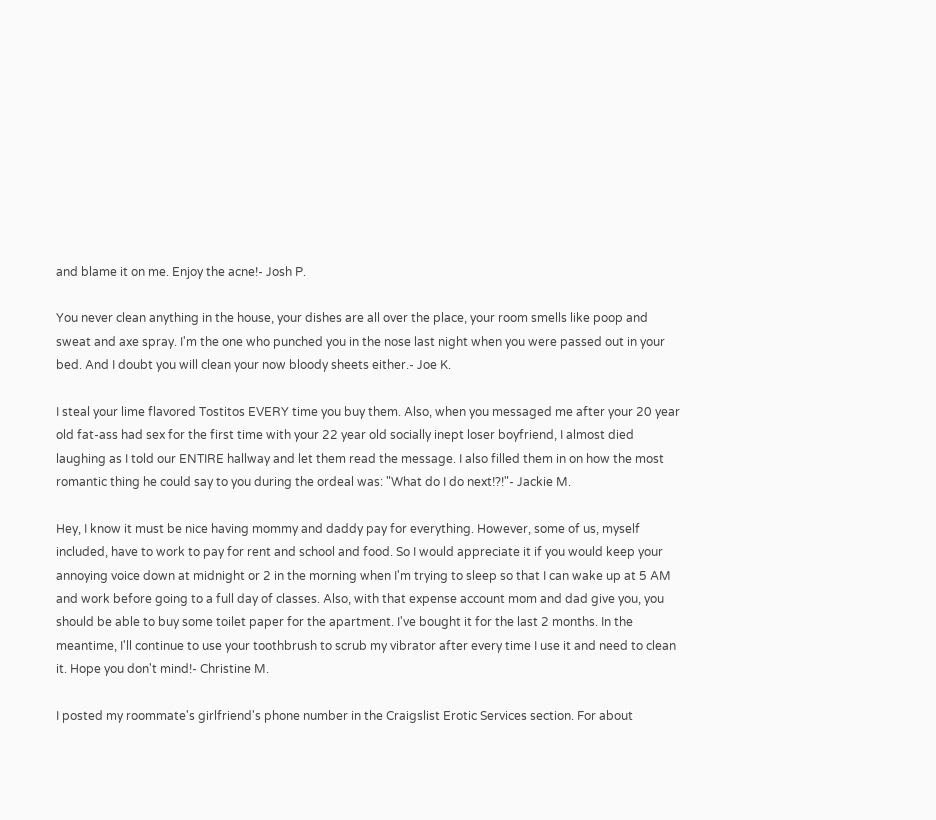and blame it on me. Enjoy the acne!- Josh P.

You never clean anything in the house, your dishes are all over the place, your room smells like poop and sweat and axe spray. I'm the one who punched you in the nose last night when you were passed out in your bed. And I doubt you will clean your now bloody sheets either.- Joe K.

I steal your lime flavored Tostitos EVERY time you buy them. Also, when you messaged me after your 20 year old fat-ass had sex for the first time with your 22 year old socially inept loser boyfriend, I almost died laughing as I told our ENTIRE hallway and let them read the message. I also filled them in on how the most romantic thing he could say to you during the ordeal was: "What do I do next!?!"- Jackie M.

Hey, I know it must be nice having mommy and daddy pay for everything. However, some of us, myself included, have to work to pay for rent and school and food. So I would appreciate it if you would keep your annoying voice down at midnight or 2 in the morning when I'm trying to sleep so that I can wake up at 5 AM and work before going to a full day of classes. Also, with that expense account mom and dad give you, you should be able to buy some toilet paper for the apartment. I've bought it for the last 2 months. In the meantime, I'll continue to use your toothbrush to scrub my vibrator after every time I use it and need to clean it. Hope you don't mind!- Christine M.

I posted my roommate's girlfriend's phone number in the Craigslist Erotic Services section. For about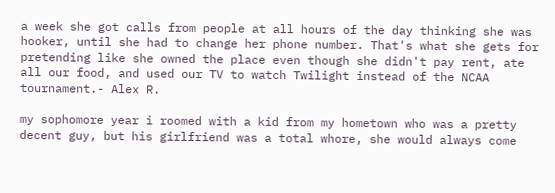a week she got calls from people at all hours of the day thinking she was hooker, until she had to change her phone number. That's what she gets for pretending like she owned the place even though she didn't pay rent, ate all our food, and used our TV to watch Twilight instead of the NCAA tournament.- Alex R.

my sophomore year i roomed with a kid from my hometown who was a pretty decent guy, but his girlfriend was a total whore, she would always come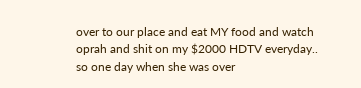over to our place and eat MY food and watch oprah and shit on my $2000 HDTV everyday.. so one day when she was over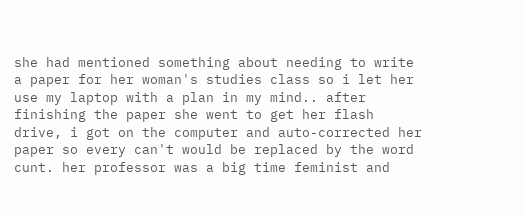she had mentioned something about needing to write a paper for her woman's studies class so i let her use my laptop with a plan in my mind.. after finishing the paper she went to get her flash drive, i got on the computer and auto-corrected her paper so every can't would be replaced by the word cunt. her professor was a big time feminist and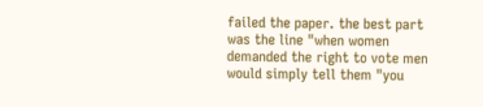failed the paper. the best part was the line "when women demanded the right to vote men would simply tell them "you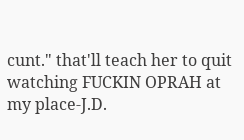cunt." that'll teach her to quit watching FUCKIN OPRAH at my place-J.D.